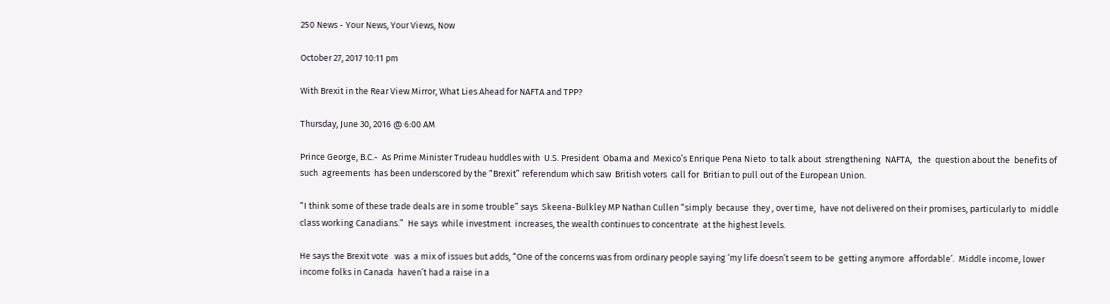250 News - Your News, Your Views, Now

October 27, 2017 10:11 pm

With Brexit in the Rear View Mirror, What Lies Ahead for NAFTA and TPP?

Thursday, June 30, 2016 @ 6:00 AM

Prince George, B.C.-  As Prime Minister Trudeau huddles with  U.S. President  Obama and  Mexico’s Enrique Pena Nieto  to talk about  strengthening  NAFTA,   the  question about the  benefits of such  agreements  has been underscored by the “Brexit” referendum which saw  British voters  call for  Britian to pull out of the European Union.

“I think some of these trade deals are in some trouble” says  Skeena-Bulkley MP Nathan Cullen “simply  because  they , over time,  have not delivered on their promises, particularly to  middle class working Canadians.”  He says  while investment  increases, the wealth continues to concentrate  at the highest levels.

He says the Brexit vote   was  a mix of issues but adds, “One of the concerns was from ordinary people saying ‘my life doesn’t seem to be  getting anymore  affordable’.  Middle income, lower income folks in Canada  haven’t had a raise in a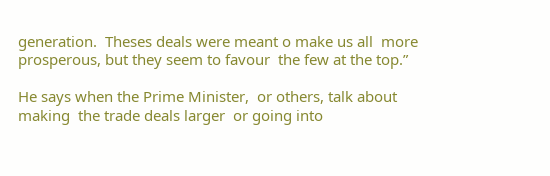generation.  Theses deals were meant o make us all  more prosperous, but they seem to favour  the few at the top.”

He says when the Prime Minister,  or others, talk about making  the trade deals larger  or going into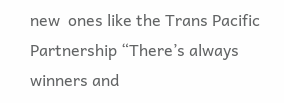new  ones like the Trans Pacific Partnership “There’s always winners and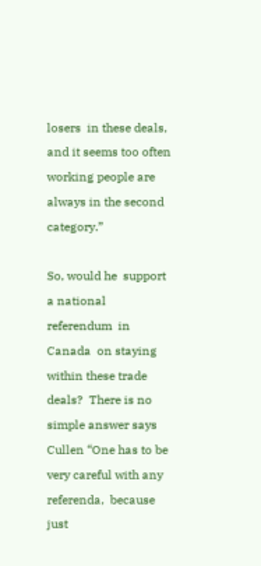losers  in these deals,  and it seems too often working people are always in the second category.”

So, would he  support a national referendum  in Canada  on staying   within these trade deals?  There is no  simple answer says Cullen “One has to be very careful with any referenda,  because just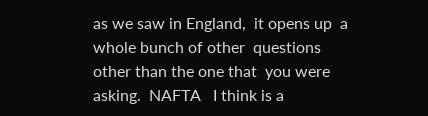as we saw in England,  it opens up  a whole bunch of other  questions other than the one that  you were asking.  NAFTA   I think is a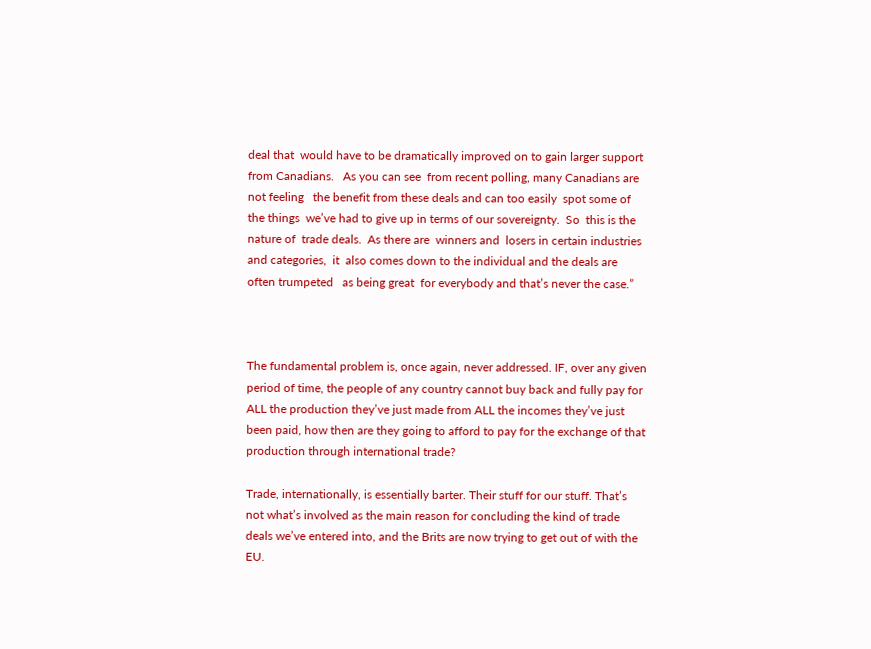deal that  would have to be dramatically improved on to gain larger support  from Canadians.   As you can see  from recent polling, many Canadians are not feeling   the benefit from these deals and can too easily  spot some of the things  we’ve had to give up in terms of our sovereignty.  So  this is the nature of  trade deals.  As there are  winners and  losers in certain industries and categories,  it  also comes down to the individual and the deals are often trumpeted   as being great  for everybody and that’s never the case.”



The fundamental problem is, once again, never addressed. IF, over any given period of time, the people of any country cannot buy back and fully pay for ALL the production they’ve just made from ALL the incomes they’ve just been paid, how then are they going to afford to pay for the exchange of that production through international trade?

Trade, internationally, is essentially barter. Their stuff for our stuff. That’s not what’s involved as the main reason for concluding the kind of trade deals we’ve entered into, and the Brits are now trying to get out of with the EU.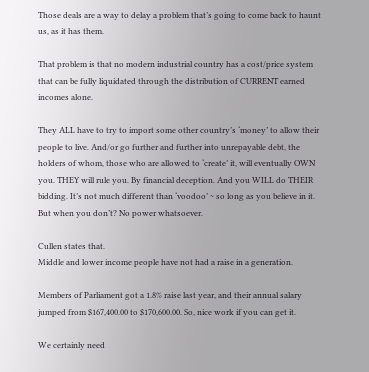Those deals are a way to delay a problem that’s going to come back to haunt us, as it has them.

That problem is that no modern industrial country has a cost/price system that can be fully liquidated through the distribution of CURRENT earned incomes alone.

They ALL have to try to import some other country’s ‘money’ to allow their people to live. And/or go further and further into unrepayable debt, the holders of whom, those who are allowed to ‘create’ it, will eventually OWN you. THEY will rule you. By financial deception. And you WILL do THEIR bidding. It’s not much different than ‘voodoo’ ~ so long as you believe in it. But when you don’t? No power whatsoever.

Cullen states that.
Middle and lower income people have not had a raise in a generation.

Members of Parliament got a 1.8% raise last year, and their annual salary jumped from $167,400.00 to $170,600.00. So, nice work if you can get it.

We certainly need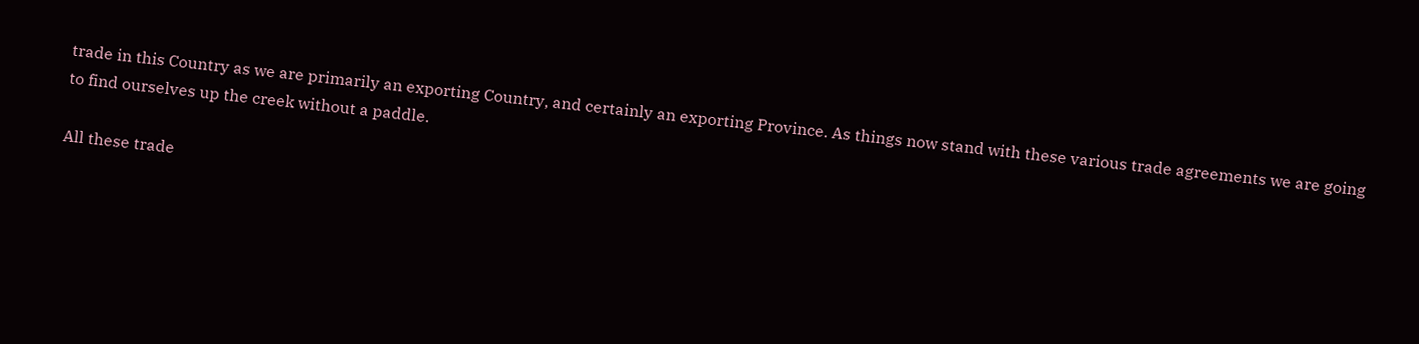trade in this Country as we are primarily an exporting Country, and certainly an exporting Province. As things now stand with these various trade agreements we are going to find ourselves up the creek without a paddle.

All these trade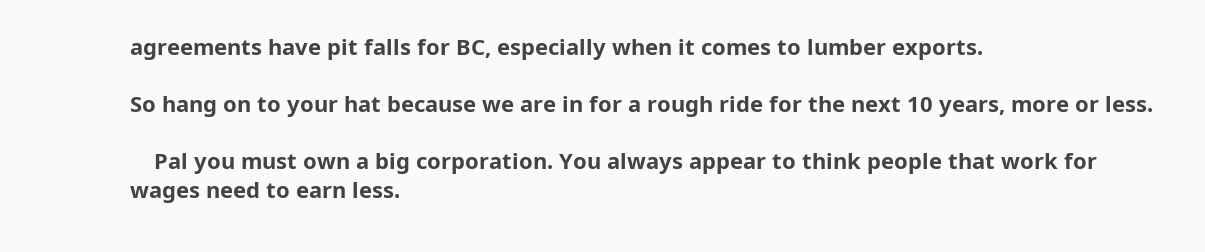agreements have pit falls for BC, especially when it comes to lumber exports.

So hang on to your hat because we are in for a rough ride for the next 10 years, more or less.

    Pal you must own a big corporation. You always appear to think people that work for wages need to earn less.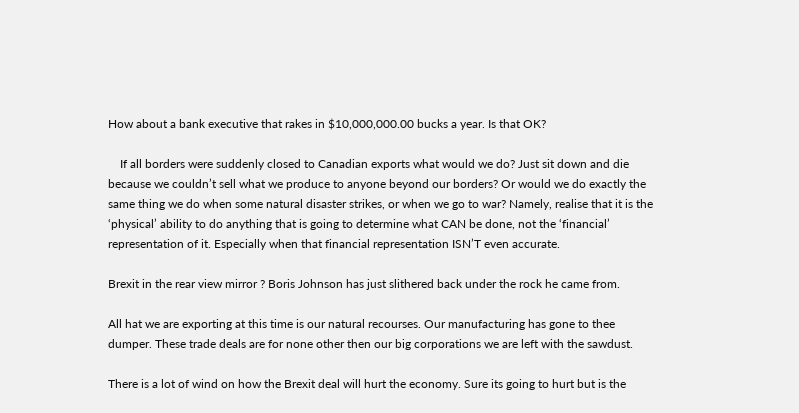How about a bank executive that rakes in $10,000,000.00 bucks a year. Is that OK?

    If all borders were suddenly closed to Canadian exports what would we do? Just sit down and die because we couldn’t sell what we produce to anyone beyond our borders? Or would we do exactly the same thing we do when some natural disaster strikes, or when we go to war? Namely, realise that it is the ‘physical’ ability to do anything that is going to determine what CAN be done, not the ‘financial’ representation of it. Especially when that financial representation ISN’T even accurate.

Brexit in the rear view mirror ? Boris Johnson has just slithered back under the rock he came from.

All hat we are exporting at this time is our natural recourses. Our manufacturing has gone to thee dumper. These trade deals are for none other then our big corporations we are left with the sawdust.

There is a lot of wind on how the Brexit deal will hurt the economy. Sure its going to hurt but is the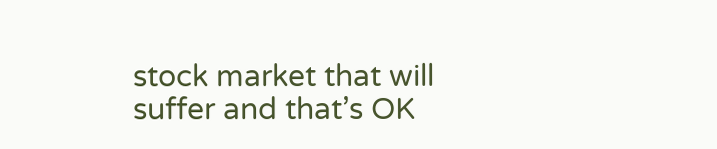stock market that will suffer and that’s OK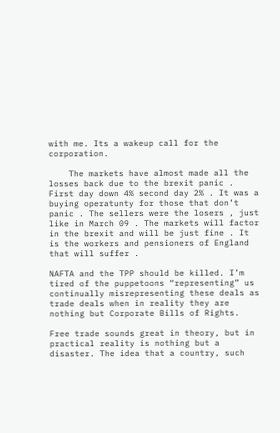with me. Its a wakeup call for the corporation.

    The markets have almost made all the losses back due to the brexit panic . First day down 4% second day 2% . It was a buying operatunty for those that don’t panic . The sellers were the losers , just like in March 09 . The markets will factor in the brexit and will be just fine . It is the workers and pensioners of England that will suffer .

NAFTA and the TPP should be killed. I’m tired of the puppetoons “representing” us continually misrepresenting these deals as trade deals when in reality they are nothing but Corporate Bills of Rights.

Free trade sounds great in theory, but in practical reality is nothing but a disaster. The idea that a country, such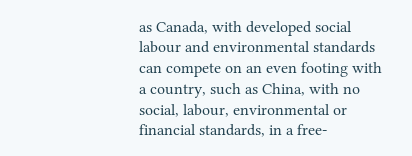as Canada, with developed social labour and environmental standards can compete on an even footing with a country, such as China, with no social, labour, environmental or financial standards, in a free-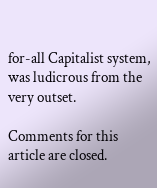for-all Capitalist system, was ludicrous from the very outset.

Comments for this article are closed.